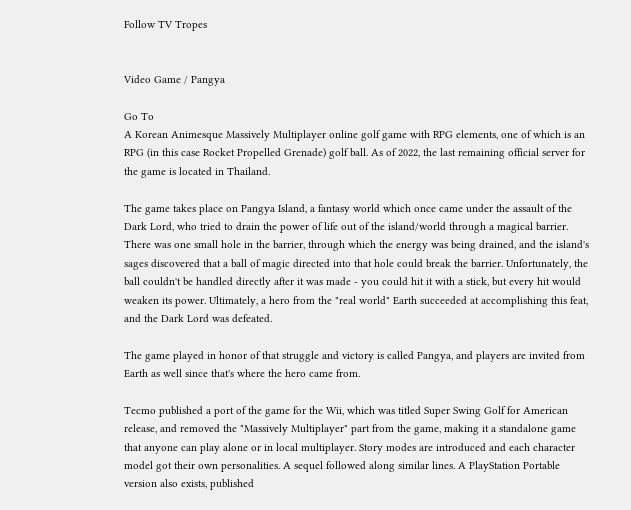Follow TV Tropes


Video Game / Pangya

Go To
A Korean Animesque Massively Multiplayer online golf game with RPG elements, one of which is an RPG (in this case Rocket Propelled Grenade) golf ball. As of 2022, the last remaining official server for the game is located in Thailand.

The game takes place on Pangya Island, a fantasy world which once came under the assault of the Dark Lord, who tried to drain the power of life out of the island/world through a magical barrier. There was one small hole in the barrier, through which the energy was being drained, and the island's sages discovered that a ball of magic directed into that hole could break the barrier. Unfortunately, the ball couldn't be handled directly after it was made - you could hit it with a stick, but every hit would weaken its power. Ultimately, a hero from the "real world" Earth succeeded at accomplishing this feat, and the Dark Lord was defeated.

The game played in honor of that struggle and victory is called Pangya, and players are invited from Earth as well since that's where the hero came from.

Tecmo published a port of the game for the Wii, which was titled Super Swing Golf for American release, and removed the "Massively Multiplayer" part from the game, making it a standalone game that anyone can play alone or in local multiplayer. Story modes are introduced and each character model got their own personalities. A sequel followed along similar lines. A PlayStation Portable version also exists, published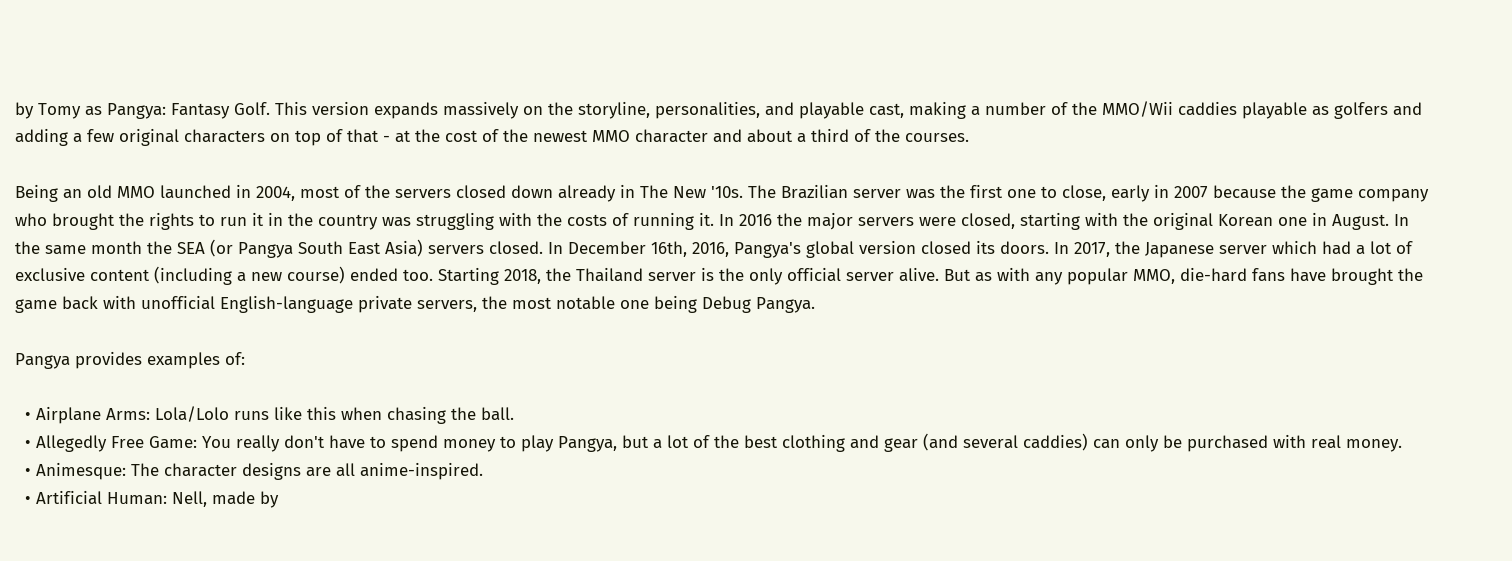by Tomy as Pangya: Fantasy Golf. This version expands massively on the storyline, personalities, and playable cast, making a number of the MMO/Wii caddies playable as golfers and adding a few original characters on top of that - at the cost of the newest MMO character and about a third of the courses.

Being an old MMO launched in 2004, most of the servers closed down already in The New '10s. The Brazilian server was the first one to close, early in 2007 because the game company who brought the rights to run it in the country was struggling with the costs of running it. In 2016 the major servers were closed, starting with the original Korean one in August. In the same month the SEA (or Pangya South East Asia) servers closed. In December 16th, 2016, Pangya's global version closed its doors. In 2017, the Japanese server which had a lot of exclusive content (including a new course) ended too. Starting 2018, the Thailand server is the only official server alive. But as with any popular MMO, die-hard fans have brought the game back with unofficial English-language private servers, the most notable one being Debug Pangya.

Pangya provides examples of:

  • Airplane Arms: Lola/Lolo runs like this when chasing the ball.
  • Allegedly Free Game: You really don't have to spend money to play Pangya, but a lot of the best clothing and gear (and several caddies) can only be purchased with real money.
  • Animesque: The character designs are all anime-inspired.
  • Artificial Human: Nell, made by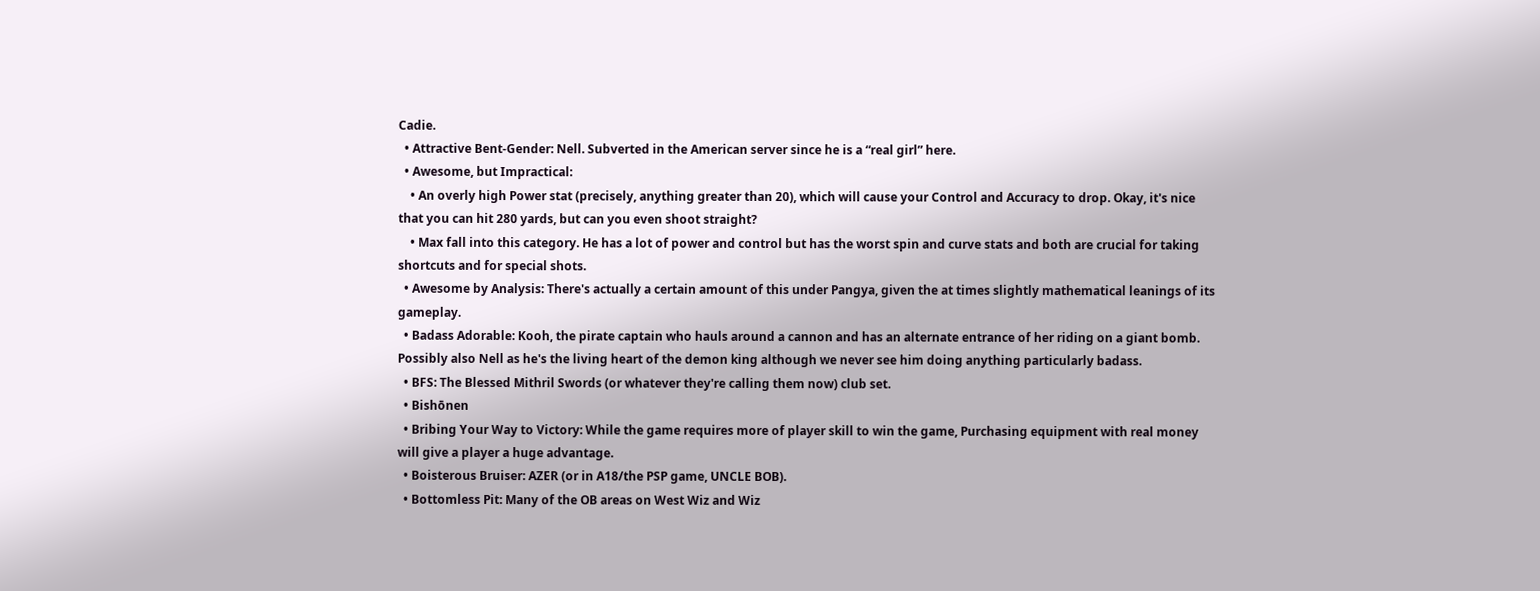Cadie.
  • Attractive Bent-Gender: Nell. Subverted in the American server since he is a “real girl” here.
  • Awesome, but Impractical:
    • An overly high Power stat (precisely, anything greater than 20), which will cause your Control and Accuracy to drop. Okay, it's nice that you can hit 280 yards, but can you even shoot straight?
    • Max fall into this category. He has a lot of power and control but has the worst spin and curve stats and both are crucial for taking shortcuts and for special shots.
  • Awesome by Analysis: There's actually a certain amount of this under Pangya, given the at times slightly mathematical leanings of its gameplay.
  • Badass Adorable: Kooh, the pirate captain who hauls around a cannon and has an alternate entrance of her riding on a giant bomb. Possibly also Nell as he's the living heart of the demon king although we never see him doing anything particularly badass.
  • BFS: The Blessed Mithril Swords (or whatever they're calling them now) club set.
  • Bishōnen
  • Bribing Your Way to Victory: While the game requires more of player skill to win the game, Purchasing equipment with real money will give a player a huge advantage.
  • Boisterous Bruiser: AZER (or in A18/the PSP game, UNCLE BOB).
  • Bottomless Pit: Many of the OB areas on West Wiz and Wiz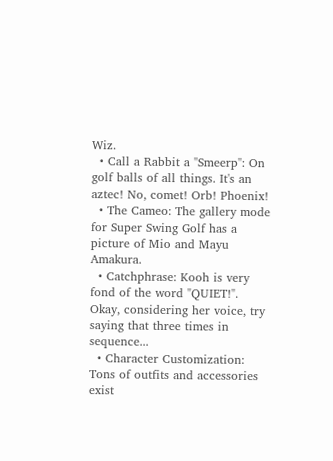Wiz.
  • Call a Rabbit a "Smeerp": On golf balls of all things. It's an aztec! No, comet! Orb! Phoenix!
  • The Cameo: The gallery mode for Super Swing Golf has a picture of Mio and Mayu Amakura.
  • Catchphrase: Kooh is very fond of the word "QUIET!". Okay, considering her voice, try saying that three times in sequence...
  • Character Customization: Tons of outfits and accessories exist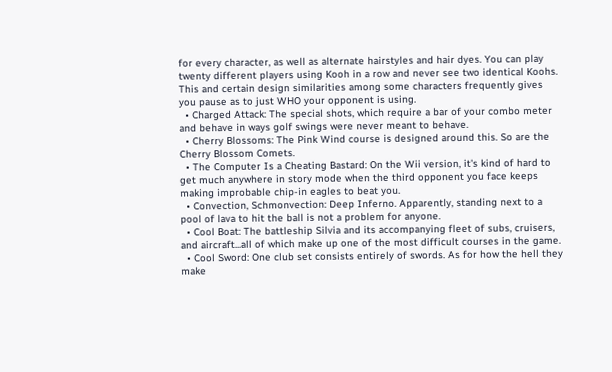for every character, as well as alternate hairstyles and hair dyes. You can play twenty different players using Kooh in a row and never see two identical Koohs. This and certain design similarities among some characters frequently gives you pause as to just WHO your opponent is using.
  • Charged Attack: The special shots, which require a bar of your combo meter and behave in ways golf swings were never meant to behave.
  • Cherry Blossoms: The Pink Wind course is designed around this. So are the Cherry Blossom Comets.
  • The Computer Is a Cheating Bastard: On the Wii version, it's kind of hard to get much anywhere in story mode when the third opponent you face keeps making improbable chip-in eagles to beat you.
  • Convection, Schmonvection: Deep Inferno. Apparently, standing next to a pool of lava to hit the ball is not a problem for anyone.
  • Cool Boat: The battleship Silvia and its accompanying fleet of subs, cruisers, and aircraft...all of which make up one of the most difficult courses in the game.
  • Cool Sword: One club set consists entirely of swords. As for how the hell they make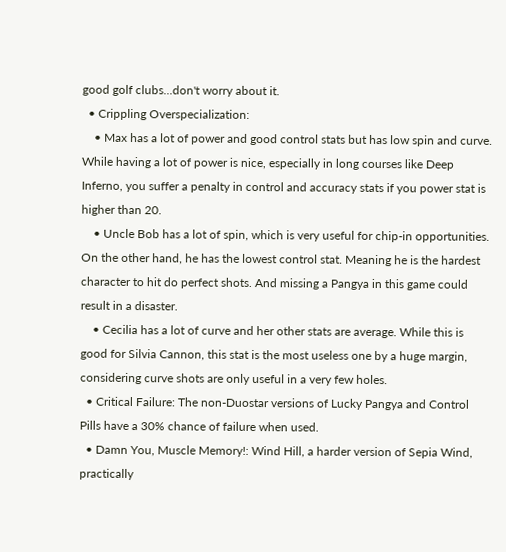good golf clubs...don't worry about it.
  • Crippling Overspecialization:
    • Max has a lot of power and good control stats but has low spin and curve. While having a lot of power is nice, especially in long courses like Deep Inferno, you suffer a penalty in control and accuracy stats if you power stat is higher than 20.
    • Uncle Bob has a lot of spin, which is very useful for chip-in opportunities. On the other hand, he has the lowest control stat. Meaning he is the hardest character to hit do perfect shots. And missing a Pangya in this game could result in a disaster.
    • Cecilia has a lot of curve and her other stats are average. While this is good for Silvia Cannon, this stat is the most useless one by a huge margin, considering curve shots are only useful in a very few holes.
  • Critical Failure: The non-Duostar versions of Lucky Pangya and Control Pills have a 30% chance of failure when used.
  • Damn You, Muscle Memory!: Wind Hill, a harder version of Sepia Wind, practically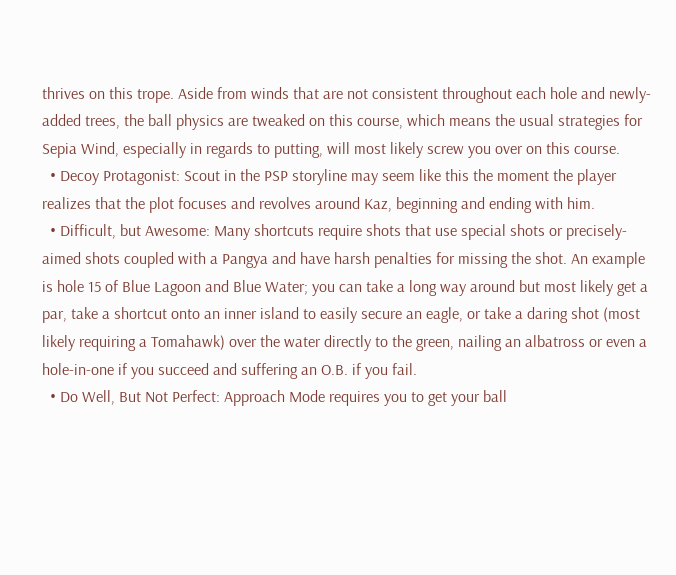thrives on this trope. Aside from winds that are not consistent throughout each hole and newly-added trees, the ball physics are tweaked on this course, which means the usual strategies for Sepia Wind, especially in regards to putting, will most likely screw you over on this course.
  • Decoy Protagonist: Scout in the PSP storyline may seem like this the moment the player realizes that the plot focuses and revolves around Kaz, beginning and ending with him.
  • Difficult, but Awesome: Many shortcuts require shots that use special shots or precisely-aimed shots coupled with a Pangya and have harsh penalties for missing the shot. An example is hole 15 of Blue Lagoon and Blue Water; you can take a long way around but most likely get a par, take a shortcut onto an inner island to easily secure an eagle, or take a daring shot (most likely requiring a Tomahawk) over the water directly to the green, nailing an albatross or even a hole-in-one if you succeed and suffering an O.B. if you fail.
  • Do Well, But Not Perfect: Approach Mode requires you to get your ball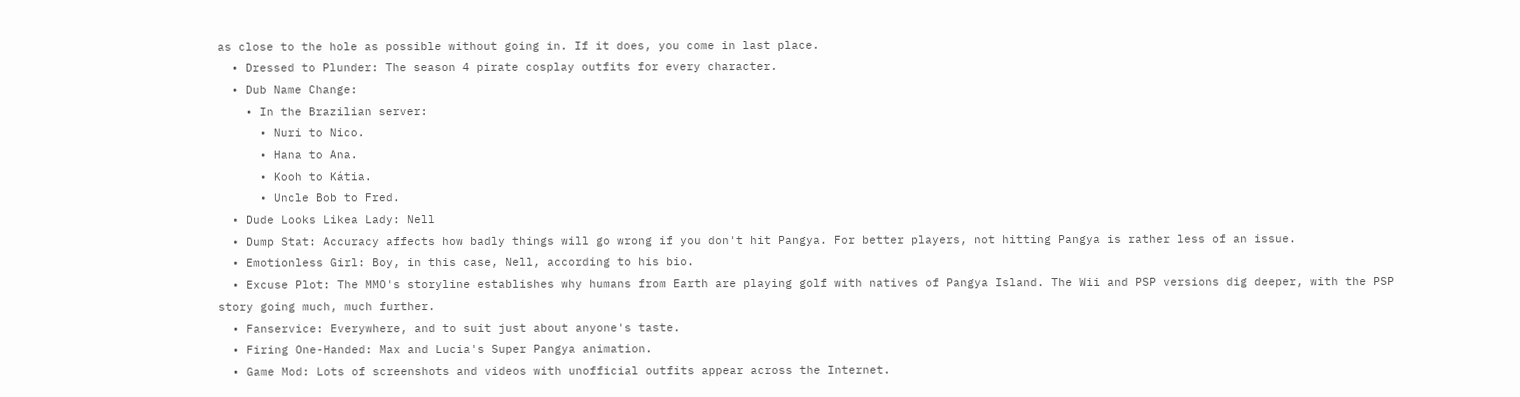as close to the hole as possible without going in. If it does, you come in last place.
  • Dressed to Plunder: The season 4 pirate cosplay outfits for every character.
  • Dub Name Change:
    • In the Brazilian server:
      • Nuri to Nico.
      • Hana to Ana.
      • Kooh to Kátia.
      • Uncle Bob to Fred.
  • Dude Looks Likea Lady: Nell
  • Dump Stat: Accuracy affects how badly things will go wrong if you don't hit Pangya. For better players, not hitting Pangya is rather less of an issue.
  • Emotionless Girl: Boy, in this case, Nell, according to his bio.
  • Excuse Plot: The MMO's storyline establishes why humans from Earth are playing golf with natives of Pangya Island. The Wii and PSP versions dig deeper, with the PSP story going much, much further.
  • Fanservice: Everywhere, and to suit just about anyone's taste.
  • Firing One-Handed: Max and Lucia's Super Pangya animation.
  • Game Mod: Lots of screenshots and videos with unofficial outfits appear across the Internet.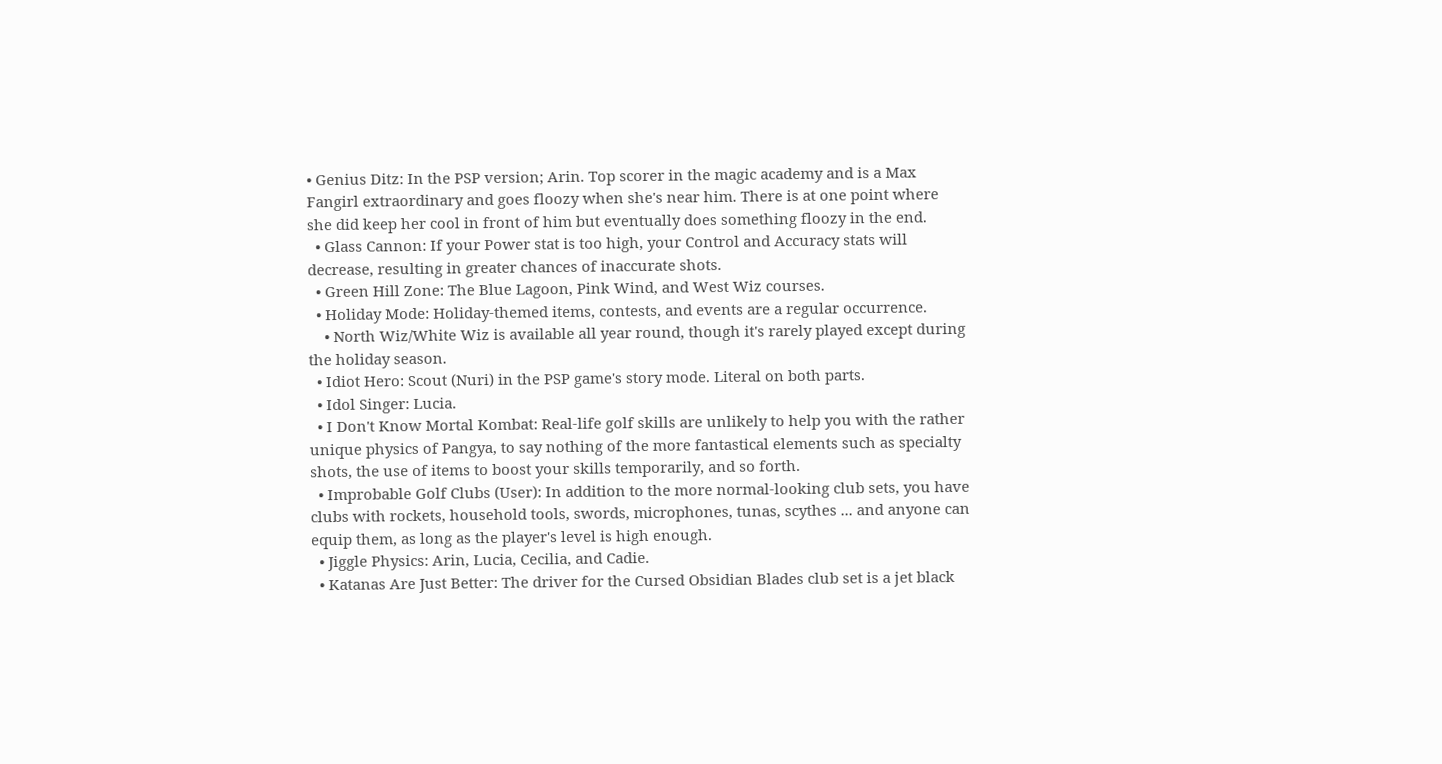• Genius Ditz: In the PSP version; Arin. Top scorer in the magic academy and is a Max Fangirl extraordinary and goes floozy when she's near him. There is at one point where she did keep her cool in front of him but eventually does something floozy in the end.
  • Glass Cannon: If your Power stat is too high, your Control and Accuracy stats will decrease, resulting in greater chances of inaccurate shots.
  • Green Hill Zone: The Blue Lagoon, Pink Wind, and West Wiz courses.
  • Holiday Mode: Holiday-themed items, contests, and events are a regular occurrence.
    • North Wiz/White Wiz is available all year round, though it's rarely played except during the holiday season.
  • Idiot Hero: Scout (Nuri) in the PSP game's story mode. Literal on both parts.
  • Idol Singer: Lucia.
  • I Don't Know Mortal Kombat: Real-life golf skills are unlikely to help you with the rather unique physics of Pangya, to say nothing of the more fantastical elements such as specialty shots, the use of items to boost your skills temporarily, and so forth.
  • Improbable Golf Clubs (User): In addition to the more normal-looking club sets, you have clubs with rockets, household tools, swords, microphones, tunas, scythes ... and anyone can equip them, as long as the player's level is high enough.
  • Jiggle Physics: Arin, Lucia, Cecilia, and Cadie.
  • Katanas Are Just Better: The driver for the Cursed Obsidian Blades club set is a jet black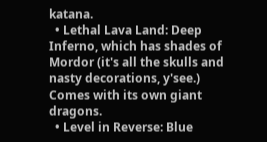katana.
  • Lethal Lava Land: Deep Inferno, which has shades of Mordor (it's all the skulls and nasty decorations, y'see.) Comes with its own giant dragons.
  • Level in Reverse: Blue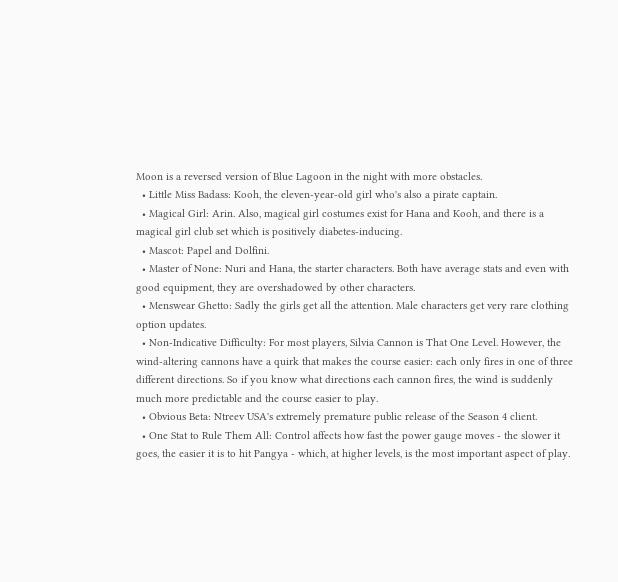Moon is a reversed version of Blue Lagoon in the night with more obstacles.
  • Little Miss Badass: Kooh, the eleven-year-old girl who's also a pirate captain.
  • Magical Girl: Arin. Also, magical girl costumes exist for Hana and Kooh, and there is a magical girl club set which is positively diabetes-inducing.
  • Mascot: Papel and Dolfini.
  • Master of None: Nuri and Hana, the starter characters. Both have average stats and even with good equipment, they are overshadowed by other characters.
  • Menswear Ghetto: Sadly the girls get all the attention. Male characters get very rare clothing option updates.
  • Non-Indicative Difficulty: For most players, Silvia Cannon is That One Level. However, the wind-altering cannons have a quirk that makes the course easier: each only fires in one of three different directions. So if you know what directions each cannon fires, the wind is suddenly much more predictable and the course easier to play.
  • Obvious Beta: Ntreev USA's extremely premature public release of the Season 4 client.
  • One Stat to Rule Them All: Control affects how fast the power gauge moves - the slower it goes, the easier it is to hit Pangya - which, at higher levels, is the most important aspect of play.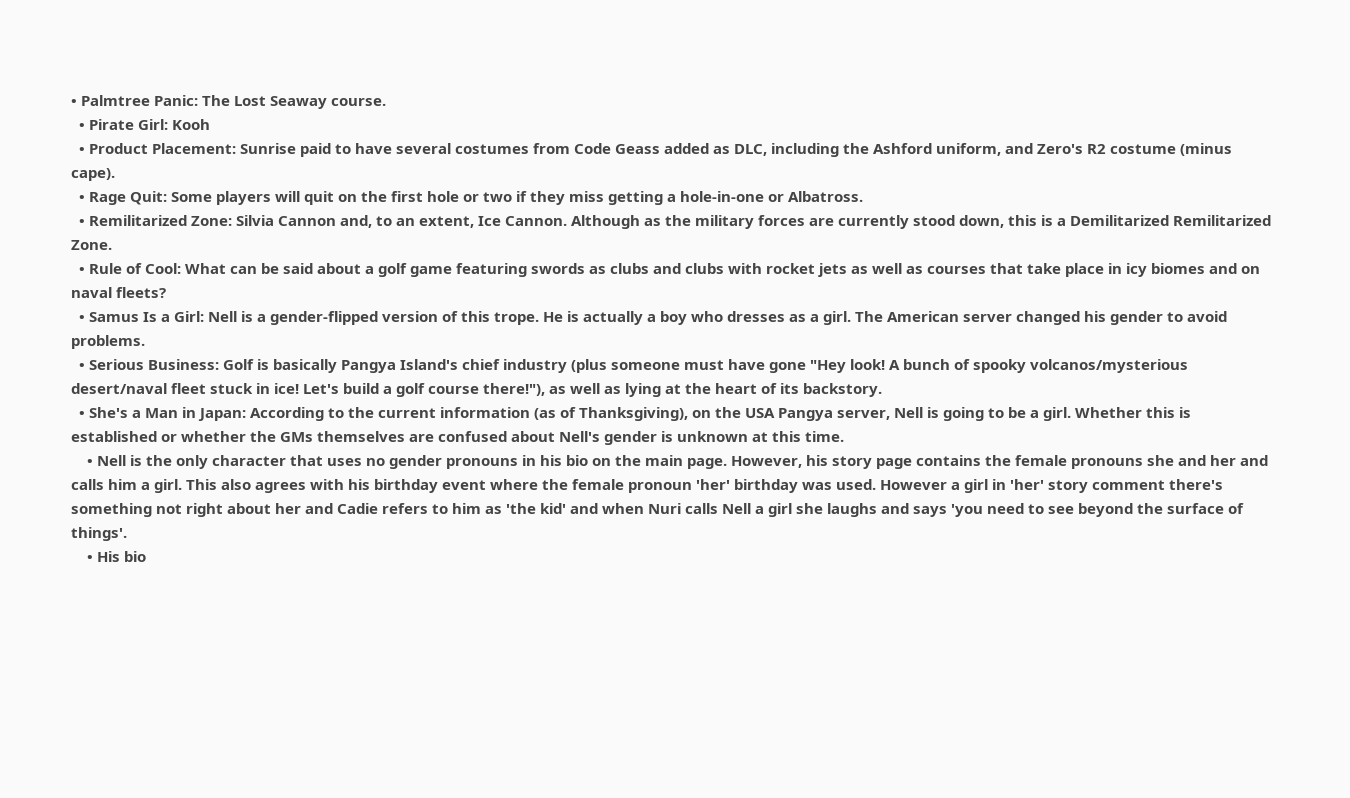• Palmtree Panic: The Lost Seaway course.
  • Pirate Girl: Kooh
  • Product Placement: Sunrise paid to have several costumes from Code Geass added as DLC, including the Ashford uniform, and Zero's R2 costume (minus cape).
  • Rage Quit: Some players will quit on the first hole or two if they miss getting a hole-in-one or Albatross.
  • Remilitarized Zone: Silvia Cannon and, to an extent, Ice Cannon. Although as the military forces are currently stood down, this is a Demilitarized Remilitarized Zone.
  • Rule of Cool: What can be said about a golf game featuring swords as clubs and clubs with rocket jets as well as courses that take place in icy biomes and on naval fleets?
  • Samus Is a Girl: Nell is a gender-flipped version of this trope. He is actually a boy who dresses as a girl. The American server changed his gender to avoid problems.
  • Serious Business: Golf is basically Pangya Island's chief industry (plus someone must have gone "Hey look! A bunch of spooky volcanos/mysterious desert/naval fleet stuck in ice! Let's build a golf course there!"), as well as lying at the heart of its backstory.
  • She's a Man in Japan: According to the current information (as of Thanksgiving), on the USA Pangya server, Nell is going to be a girl. Whether this is established or whether the GMs themselves are confused about Nell's gender is unknown at this time.
    • Nell is the only character that uses no gender pronouns in his bio on the main page. However, his story page contains the female pronouns she and her and calls him a girl. This also agrees with his birthday event where the female pronoun 'her' birthday was used. However a girl in 'her' story comment there's something not right about her and Cadie refers to him as 'the kid' and when Nuri calls Nell a girl she laughs and says 'you need to see beyond the surface of things'.
    • His bio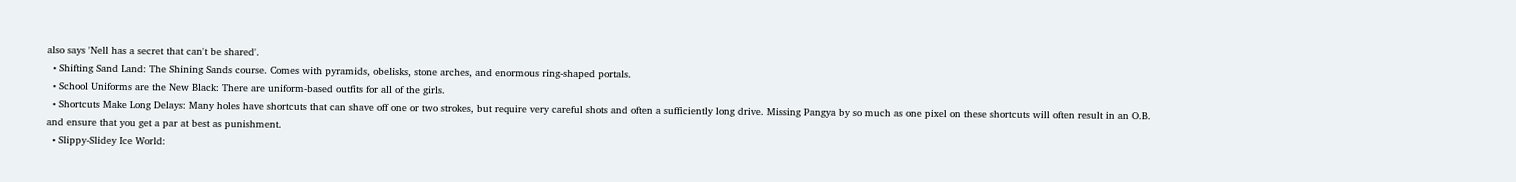also says 'Nell has a secret that can't be shared'.
  • Shifting Sand Land: The Shining Sands course. Comes with pyramids, obelisks, stone arches, and enormous ring-shaped portals.
  • School Uniforms are the New Black: There are uniform-based outfits for all of the girls.
  • Shortcuts Make Long Delays: Many holes have shortcuts that can shave off one or two strokes, but require very careful shots and often a sufficiently long drive. Missing Pangya by so much as one pixel on these shortcuts will often result in an O.B. and ensure that you get a par at best as punishment.
  • Slippy-Slidey Ice World: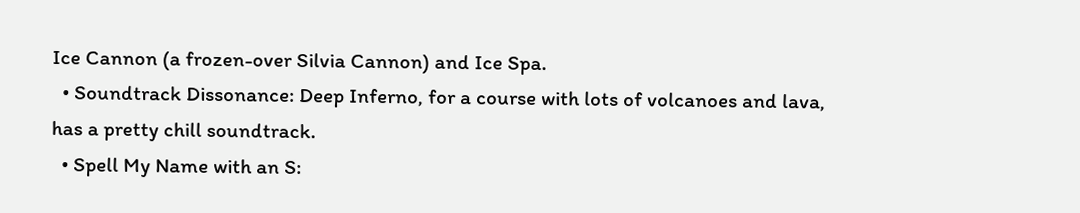Ice Cannon (a frozen-over Silvia Cannon) and Ice Spa.
  • Soundtrack Dissonance: Deep Inferno, for a course with lots of volcanoes and lava, has a pretty chill soundtrack.
  • Spell My Name with an S: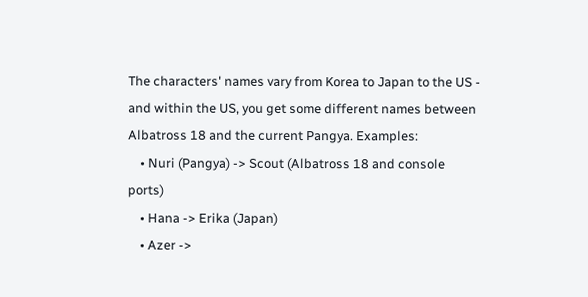The characters' names vary from Korea to Japan to the US - and within the US, you get some different names between Albatross 18 and the current Pangya. Examples:
    • Nuri (Pangya) -> Scout (Albatross 18 and console ports)
    • Hana -> Erika (Japan)
    • Azer ->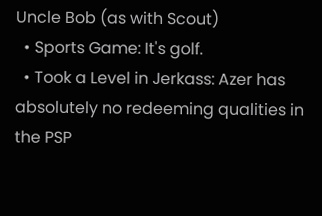Uncle Bob (as with Scout)
  • Sports Game: It's golf.
  • Took a Level in Jerkass: Azer has absolutely no redeeming qualities in the PSP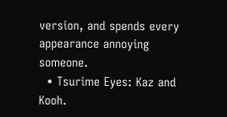version, and spends every appearance annoying someone.
  • Tsurime Eyes: Kaz and Kooh.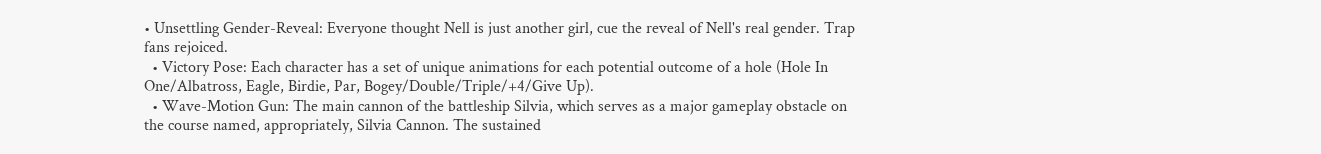• Unsettling Gender-Reveal: Everyone thought Nell is just another girl, cue the reveal of Nell's real gender. Trap fans rejoiced.
  • Victory Pose: Each character has a set of unique animations for each potential outcome of a hole (Hole In One/Albatross, Eagle, Birdie, Par, Bogey/Double/Triple/+4/Give Up).
  • Wave-Motion Gun: The main cannon of the battleship Silvia, which serves as a major gameplay obstacle on the course named, appropriately, Silvia Cannon. The sustained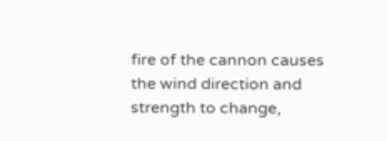fire of the cannon causes the wind direction and strength to change,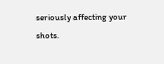seriously affecting your shots.